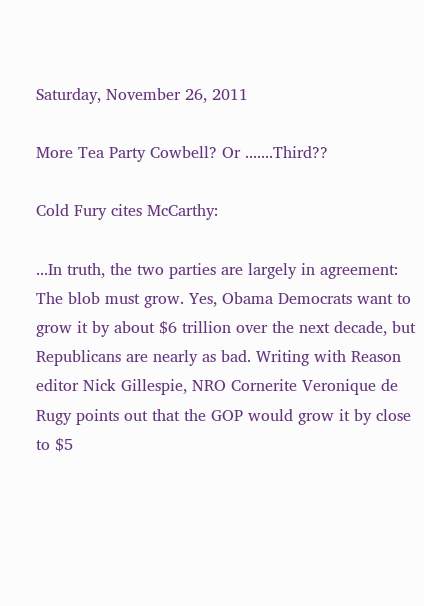Saturday, November 26, 2011

More Tea Party Cowbell? Or .......Third??

Cold Fury cites McCarthy:

...In truth, the two parties are largely in agreement: The blob must grow. Yes, Obama Democrats want to grow it by about $6 trillion over the next decade, but Republicans are nearly as bad. Writing with Reason editor Nick Gillespie, NRO Cornerite Veronique de Rugy points out that the GOP would grow it by close to $5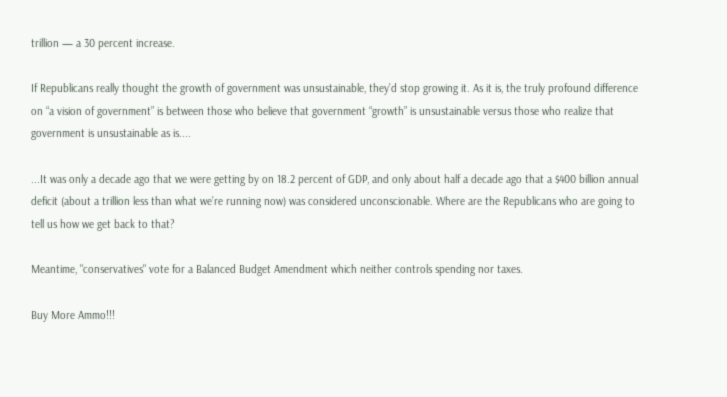trillion — a 30 percent increase.

If Republicans really thought the growth of government was unsustainable, they’d stop growing it. As it is, the truly profound difference on “a vision of government” is between those who believe that government “growth” is unsustainable versus those who realize that government is unsustainable as is....

...It was only a decade ago that we were getting by on 18.2 percent of GDP, and only about half a decade ago that a $400 billion annual deficit (about a trillion less than what we’re running now) was considered unconscionable. Where are the Republicans who are going to tell us how we get back to that?

Meantime, "conservatives" vote for a Balanced Budget Amendment which neither controls spending nor taxes.

Buy More Ammo!!!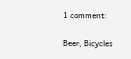1 comment:

Beer, Bicycles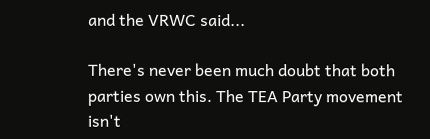and the VRWC said...

There's never been much doubt that both parties own this. The TEA Party movement isn't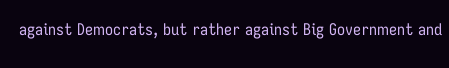against Democrats, but rather against Big Government and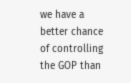we have a better chance of controlling the GOP than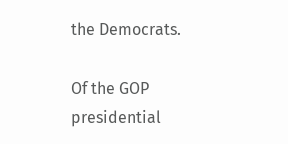the Democrats.

Of the GOP presidential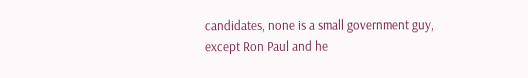candidates, none is a small government guy, except Ron Paul and he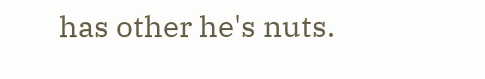has other he's nuts.